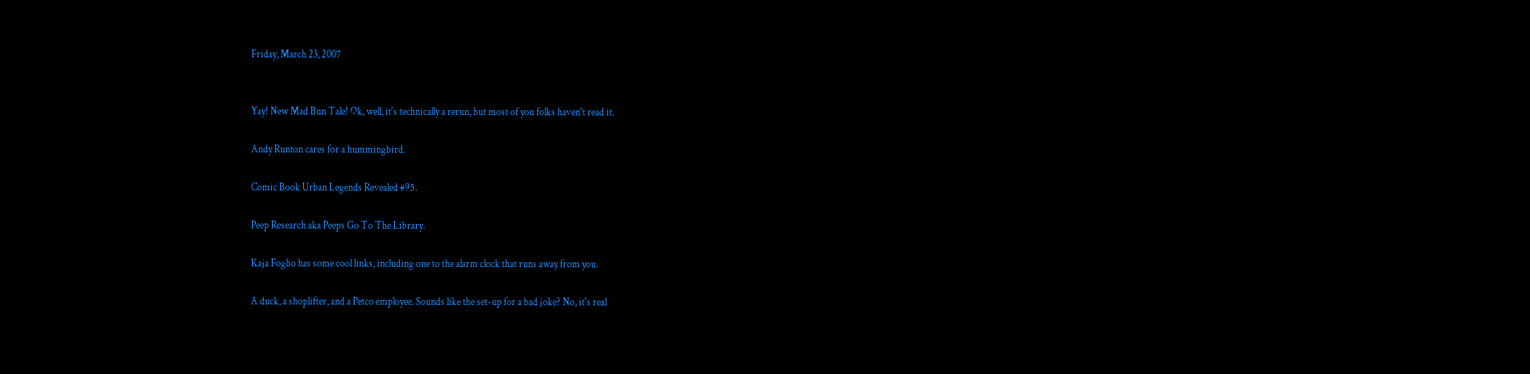Friday, March 23, 2007


Yay! New Mad Bun Tale! Ok, well, it's technically a rerun, but most of you folks haven't read it.

Andy Runton cares for a hummingbird.

Comic Book Urban Legends Revealed #95.

Peep Research aka Peeps Go To The Library.

Kaja Foglio has some cool links, including one to the alarm clock that runs away from you.

A duck, a shoplifter, and a Petco employee. Sounds like the set-up for a bad joke? No, it's real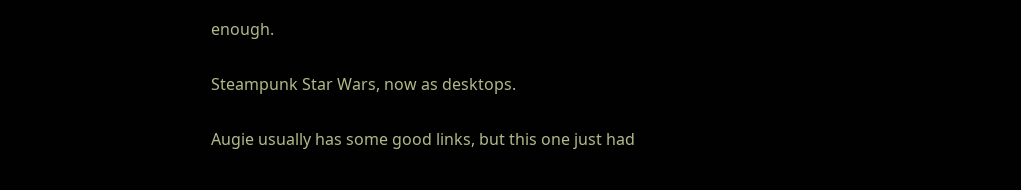enough.

Steampunk Star Wars, now as desktops.

Augie usually has some good links, but this one just had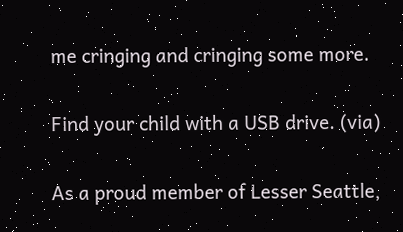me cringing and cringing some more.

Find your child with a USB drive. (via)

As a proud member of Lesser Seattle,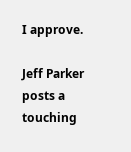I approve.

Jeff Parker posts a touching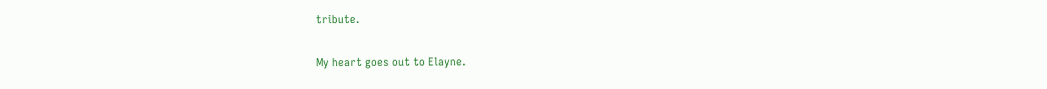tribute.

My heart goes out to Elayne.